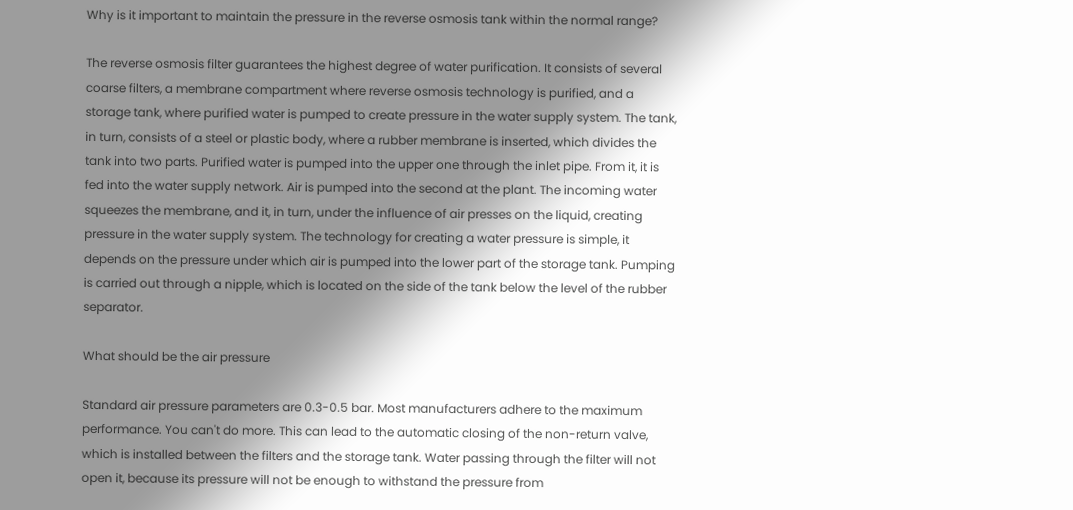Why is it important to maintain the pressure in the reverse osmosis tank within the normal range?

The reverse osmosis filter guarantees the highest degree of water purification. It consists of several coarse filters, a membrane compartment where reverse osmosis technology is purified, and a storage tank, where purified water is pumped to create pressure in the water supply system. The tank, in turn, consists of a steel or plastic body, where a rubber membrane is inserted, which divides the tank into two parts. Purified water is pumped into the upper one through the inlet pipe. From it, it is fed into the water supply network. Air is pumped into the second at the plant. The incoming water squeezes the membrane, and it, in turn, under the influence of air presses on the liquid, creating pressure in the water supply system. The technology for creating a water pressure is simple, it depends on the pressure under which air is pumped into the lower part of the storage tank. Pumping is carried out through a nipple, which is located on the side of the tank below the level of the rubber separator.

What should be the air pressure

Standard air pressure parameters are 0.3-0.5 bar. Most manufacturers adhere to the maximum performance. You can't do more. This can lead to the automatic closing of the non-return valve, which is installed between the filters and the storage tank. Water passing through the filter will not open it, because its pressure will not be enough to withstand the pressure from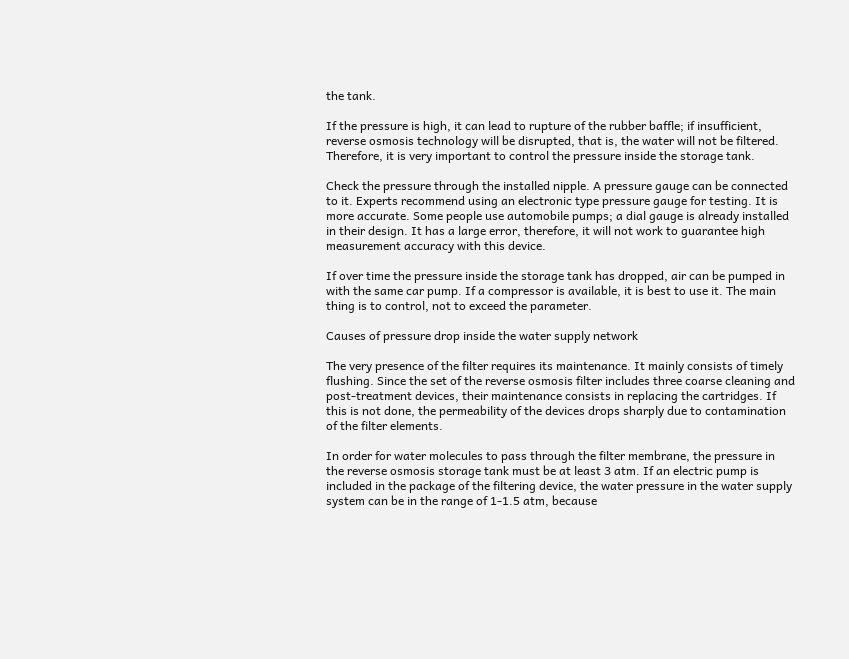the tank.

If the pressure is high, it can lead to rupture of the rubber baffle; if insufficient, reverse osmosis technology will be disrupted, that is, the water will not be filtered. Therefore, it is very important to control the pressure inside the storage tank.

Check the pressure through the installed nipple. A pressure gauge can be connected to it. Experts recommend using an electronic type pressure gauge for testing. It is more accurate. Some people use automobile pumps; a dial gauge is already installed in their design. It has a large error, therefore, it will not work to guarantee high measurement accuracy with this device.

If over time the pressure inside the storage tank has dropped, air can be pumped in with the same car pump. If a compressor is available, it is best to use it. The main thing is to control, not to exceed the parameter.

Causes of pressure drop inside the water supply network

The very presence of the filter requires its maintenance. It mainly consists of timely flushing. Since the set of the reverse osmosis filter includes three coarse cleaning and post-treatment devices, their maintenance consists in replacing the cartridges. If this is not done, the permeability of the devices drops sharply due to contamination of the filter elements.

In order for water molecules to pass through the filter membrane, the pressure in the reverse osmosis storage tank must be at least 3 atm. If an electric pump is included in the package of the filtering device, the water pressure in the water supply system can be in the range of 1-1.5 atm, because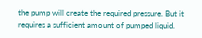the pump will create the required pressure. But it requires a sufficient amount of pumped liquid.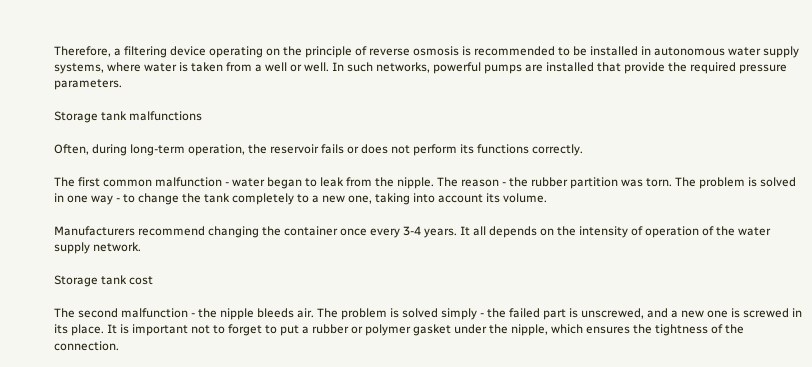Therefore, a filtering device operating on the principle of reverse osmosis is recommended to be installed in autonomous water supply systems, where water is taken from a well or well. In such networks, powerful pumps are installed that provide the required pressure parameters.

Storage tank malfunctions

Often, during long-term operation, the reservoir fails or does not perform its functions correctly.

The first common malfunction - water began to leak from the nipple. The reason - the rubber partition was torn. The problem is solved in one way - to change the tank completely to a new one, taking into account its volume.

Manufacturers recommend changing the container once every 3-4 years. It all depends on the intensity of operation of the water supply network.

Storage tank cost

The second malfunction - the nipple bleeds air. The problem is solved simply - the failed part is unscrewed, and a new one is screwed in its place. It is important not to forget to put a rubber or polymer gasket under the nipple, which ensures the tightness of the connection.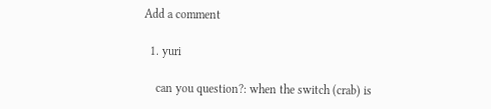Add a comment

  1. yuri

    can you question?: when the switch (crab) is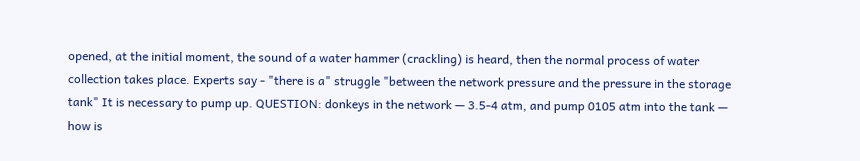opened, at the initial moment, the sound of a water hammer (crackling) is heard, then the normal process of water collection takes place. Experts say - "there is a" struggle "between the network pressure and the pressure in the storage tank" It is necessary to pump up. QUESTION: donkeys in the network — 3.5-4 atm, and pump 0105 atm into the tank — how is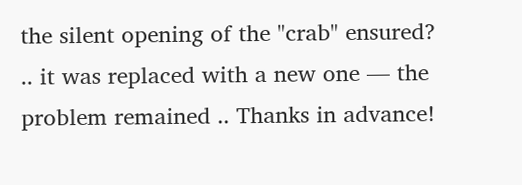the silent opening of the "crab" ensured? .. it was replaced with a new one — the problem remained .. Thanks in advance!